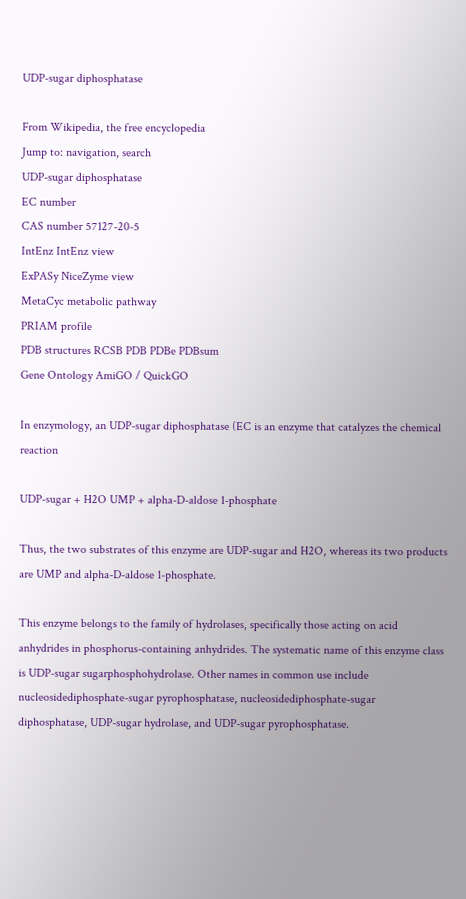UDP-sugar diphosphatase

From Wikipedia, the free encyclopedia
Jump to: navigation, search
UDP-sugar diphosphatase
EC number
CAS number 57127-20-5
IntEnz IntEnz view
ExPASy NiceZyme view
MetaCyc metabolic pathway
PRIAM profile
PDB structures RCSB PDB PDBe PDBsum
Gene Ontology AmiGO / QuickGO

In enzymology, an UDP-sugar diphosphatase (EC is an enzyme that catalyzes the chemical reaction

UDP-sugar + H2O UMP + alpha-D-aldose 1-phosphate

Thus, the two substrates of this enzyme are UDP-sugar and H2O, whereas its two products are UMP and alpha-D-aldose 1-phosphate.

This enzyme belongs to the family of hydrolases, specifically those acting on acid anhydrides in phosphorus-containing anhydrides. The systematic name of this enzyme class is UDP-sugar sugarphosphohydrolase. Other names in common use include nucleosidediphosphate-sugar pyrophosphatase, nucleosidediphosphate-sugar diphosphatase, UDP-sugar hydrolase, and UDP-sugar pyrophosphatase.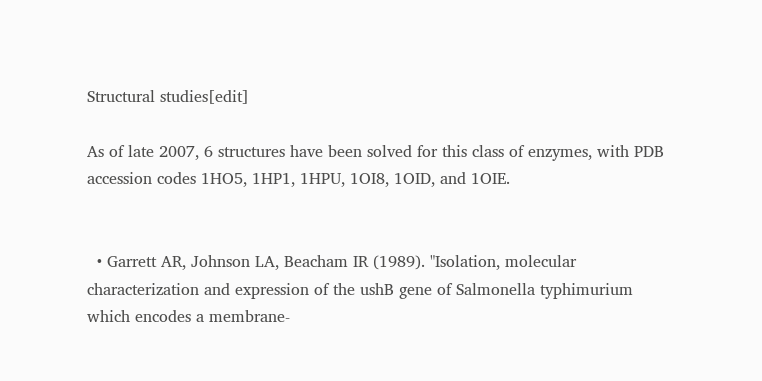Structural studies[edit]

As of late 2007, 6 structures have been solved for this class of enzymes, with PDB accession codes 1HO5, 1HP1, 1HPU, 1OI8, 1OID, and 1OIE.


  • Garrett AR, Johnson LA, Beacham IR (1989). "Isolation, molecular characterization and expression of the ushB gene of Salmonella typhimurium which encodes a membrane-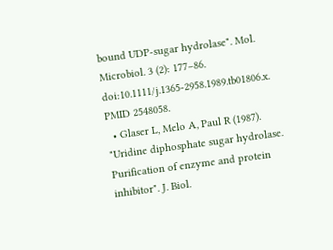bound UDP-sugar hydrolase". Mol. Microbiol. 3 (2): 177–86. doi:10.1111/j.1365-2958.1989.tb01806.x. PMID 2548058.
  • Glaser L, Melo A, Paul R (1987). "Uridine diphosphate sugar hydrolase. Purification of enzyme and protein inhibitor". J. Biol.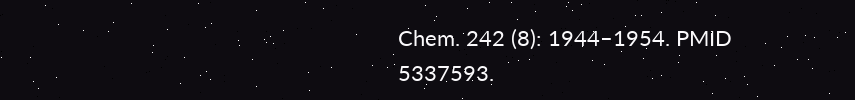Chem. 242 (8): 1944–1954. PMID 5337593.